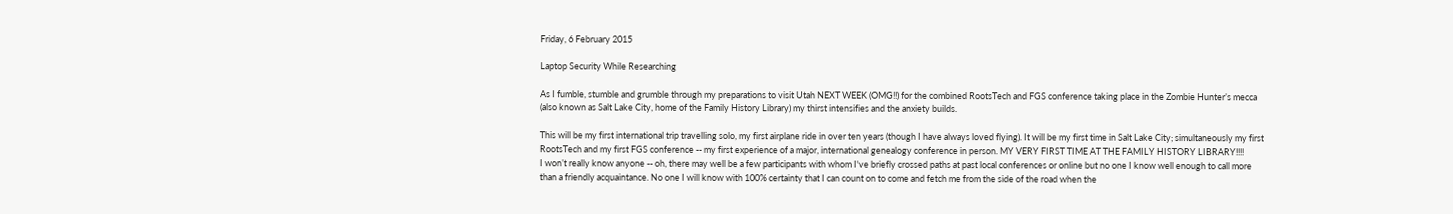Friday, 6 February 2015

Laptop Security While Researching

As I fumble, stumble and grumble through my preparations to visit Utah NEXT WEEK (OMG!!) for the combined RootsTech and FGS conference taking place in the Zombie Hunter’s mecca (also known as Salt Lake City, home of the Family History Library) my thirst intensifies and the anxiety builds.

This will be my first international trip travelling solo, my first airplane ride in over ten years (though I have always loved flying). It will be my first time in Salt Lake City; simultaneously my first RootsTech and my first FGS conference -- my first experience of a major, international genealogy conference in person. MY VERY FIRST TIME AT THE FAMILY HISTORY LIBRARY!!!!
I won’t really know anyone -- oh, there may well be a few participants with whom I've briefly crossed paths at past local conferences or online but no one I know well enough to call more than a friendly acquaintance. No one I will know with 100% certainty that I can count on to come and fetch me from the side of the road when the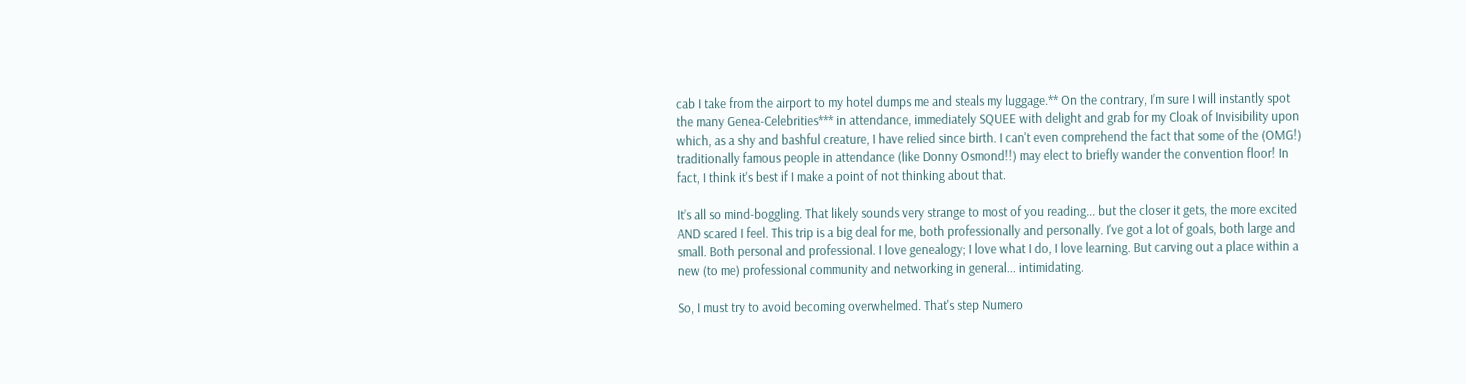cab I take from the airport to my hotel dumps me and steals my luggage.** On the contrary, I’m sure I will instantly spot the many Genea-Celebrities*** in attendance, immediately SQUEE with delight and grab for my Cloak of Invisibility upon which, as a shy and bashful creature, I have relied since birth. I can't even comprehend the fact that some of the (OMG!) traditionally famous people in attendance (like Donny Osmond!!) may elect to briefly wander the convention floor! In fact, I think it's best if I make a point of not thinking about that.

It’s all so mind-boggling. That likely sounds very strange to most of you reading... but the closer it gets, the more excited AND scared I feel. This trip is a big deal for me, both professionally and personally. I've got a lot of goals, both large and small. Both personal and professional. I love genealogy; I love what I do, I love learning. But carving out a place within a new (to me) professional community and networking in general... intimidating.

So, I must try to avoid becoming overwhelmed. That's step Numero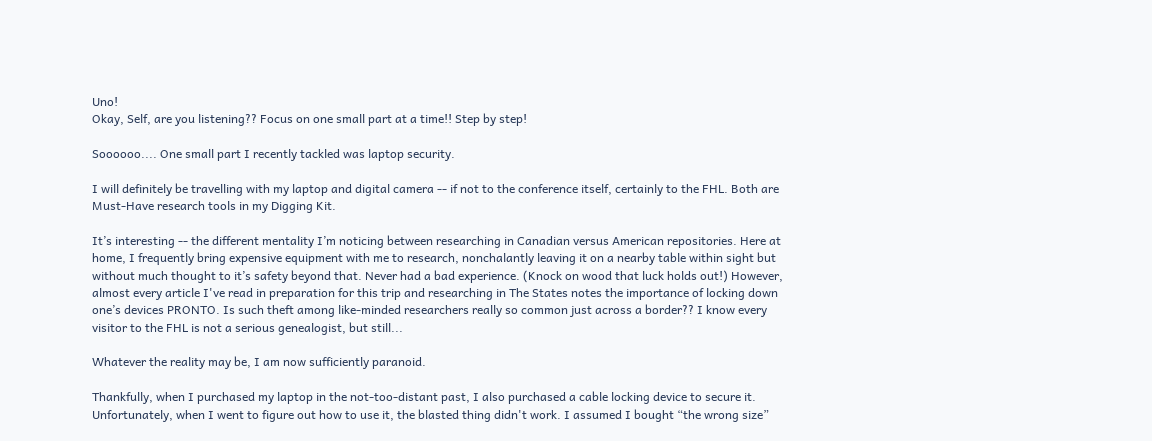Uno!
Okay, Self, are you listening?? Focus on one small part at a time!! Step by step!

Soooooo.... One small part I recently tackled was laptop security.

I will definitely be travelling with my laptop and digital camera -- if not to the conference itself, certainly to the FHL. Both are Must-Have research tools in my Digging Kit.

It’s interesting -- the different mentality I’m noticing between researching in Canadian versus American repositories. Here at home, I frequently bring expensive equipment with me to research, nonchalantly leaving it on a nearby table within sight but without much thought to it’s safety beyond that. Never had a bad experience. (Knock on wood that luck holds out!) However, almost every article I've read in preparation for this trip and researching in The States notes the importance of locking down one’s devices PRONTO. Is such theft among like-minded researchers really so common just across a border?? I know every visitor to the FHL is not a serious genealogist, but still...

Whatever the reality may be, I am now sufficiently paranoid.

Thankfully, when I purchased my laptop in the not-too-distant past, I also purchased a cable locking device to secure it. Unfortunately, when I went to figure out how to use it, the blasted thing didn't work. I assumed I bought “the wrong size”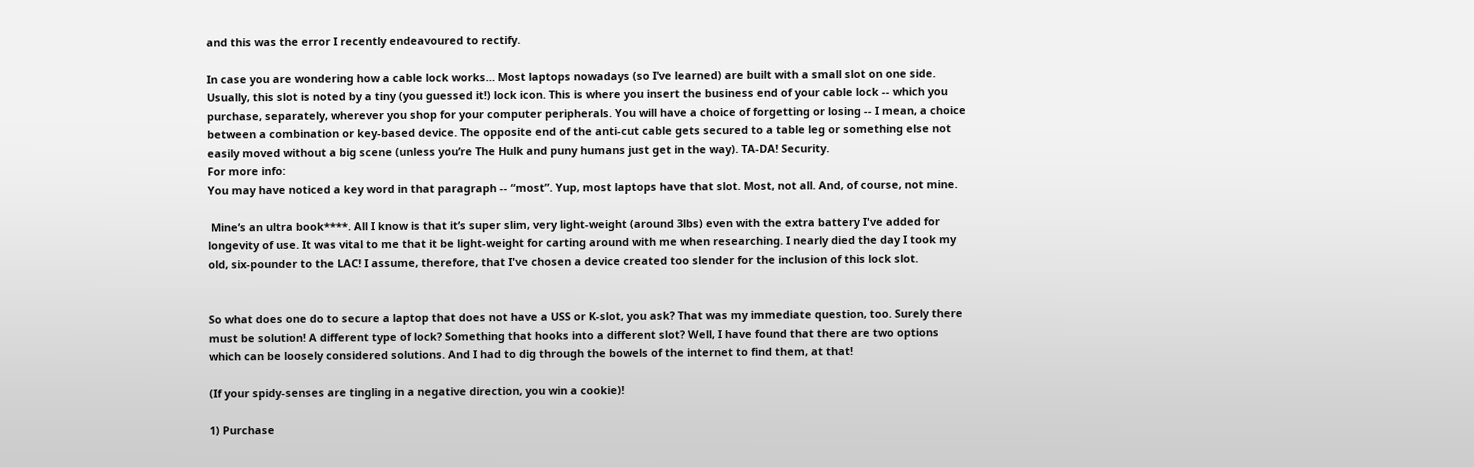and this was the error I recently endeavoured to rectify.

In case you are wondering how a cable lock works… Most laptops nowadays (so I’ve learned) are built with a small slot on one side. Usually, this slot is noted by a tiny (you guessed it!) lock icon. This is where you insert the business end of your cable lock -- which you purchase, separately, wherever you shop for your computer peripherals. You will have a choice of forgetting or losing -- I mean, a choice between a combination or key-based device. The opposite end of the anti-cut cable gets secured to a table leg or something else not easily moved without a big scene (unless you’re The Hulk and puny humans just get in the way). TA-DA! Security.
For more info:
You may have noticed a key word in that paragraph -- “most”. Yup, most laptops have that slot. Most, not all. And, of course, not mine.

 Mine’s an ultra book****. All I know is that it’s super slim, very light-weight (around 3lbs) even with the extra battery I've added for longevity of use. It was vital to me that it be light-weight for carting around with me when researching. I nearly died the day I took my old, six-pounder to the LAC! I assume, therefore, that I've chosen a device created too slender for the inclusion of this lock slot.


So what does one do to secure a laptop that does not have a USS or K-slot, you ask? That was my immediate question, too. Surely there must be solution! A different type of lock? Something that hooks into a different slot? Well, I have found that there are two options which can be loosely considered solutions. And I had to dig through the bowels of the internet to find them, at that!

(If your spidy-senses are tingling in a negative direction, you win a cookie)!

1) Purchase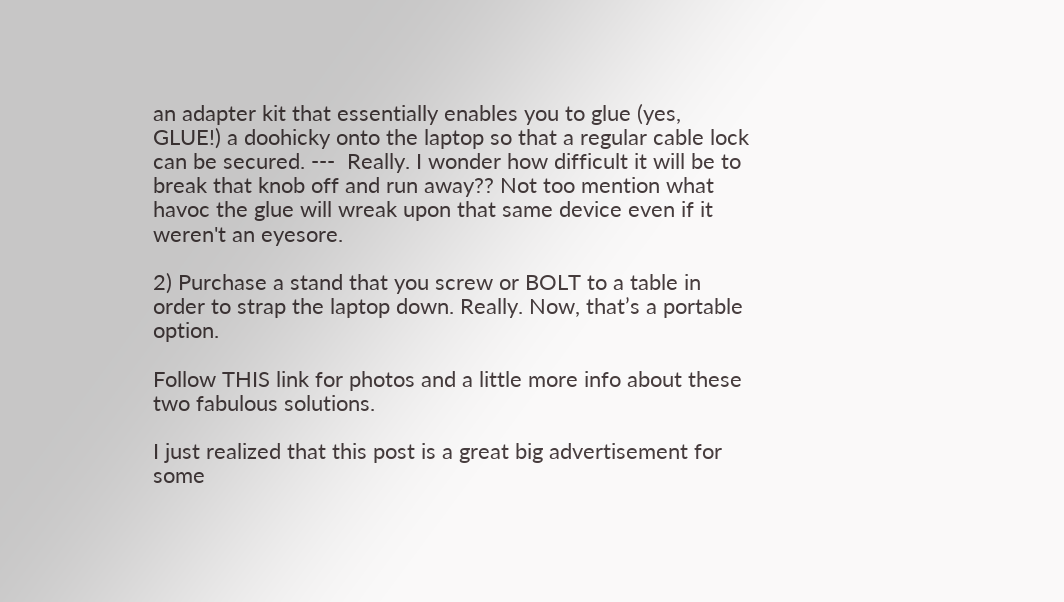an adapter kit that essentially enables you to glue (yes, GLUE!) a doohicky onto the laptop so that a regular cable lock can be secured. ---  Really. I wonder how difficult it will be to break that knob off and run away?? Not too mention what havoc the glue will wreak upon that same device even if it weren't an eyesore.

2) Purchase a stand that you screw or BOLT to a table in order to strap the laptop down. Really. Now, that’s a portable option.

Follow THIS link for photos and a little more info about these two fabulous solutions.

I just realized that this post is a great big advertisement for some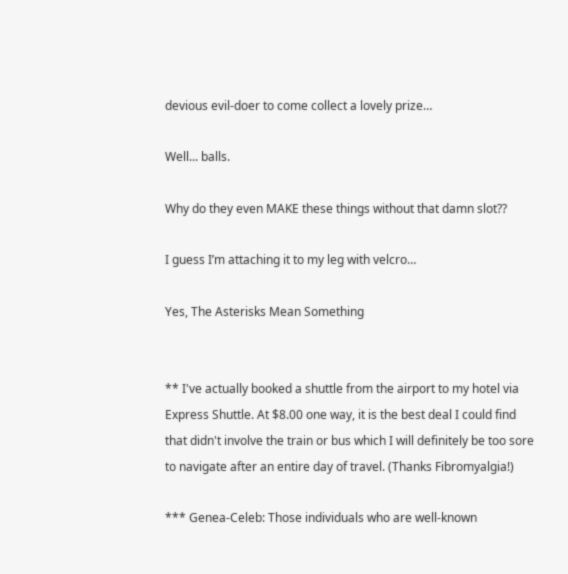devious evil-doer to come collect a lovely prize…

Well... balls.

Why do they even MAKE these things without that damn slot??

I guess I’m attaching it to my leg with velcro…

Yes, The Asterisks Mean Something


** I've actually booked a shuttle from the airport to my hotel via Express Shuttle. At $8.00 one way, it is the best deal I could find that didn't involve the train or bus which I will definitely be too sore to navigate after an entire day of travel. (Thanks Fibromyalgia!)

*** Genea-Celeb: Those individuals who are well-known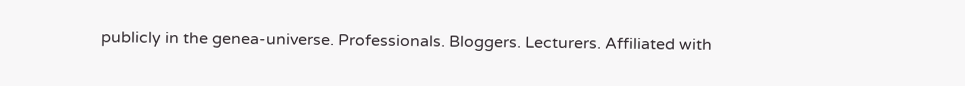publicly in the genea-universe. Professionals. Bloggers. Lecturers. Affiliated with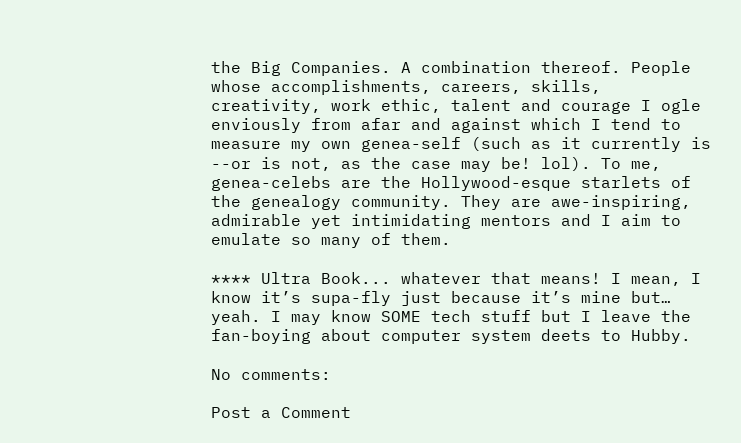the Big Companies. A combination thereof. People whose accomplishments, careers, skills, creativity, work ethic, talent and courage I ogle enviously from afar and against which I tend to measure my own genea-self (such as it currently is --or is not, as the case may be! lol). To me, genea-celebs are the Hollywood-esque starlets of the genealogy community. They are awe-inspiring, admirable yet intimidating mentors and I aim to emulate so many of them.

**** Ultra Book... whatever that means! I mean, I know it’s supa-fly just because it’s mine but… yeah. I may know SOME tech stuff but I leave the fan-boying about computer system deets to Hubby.

No comments:

Post a Comment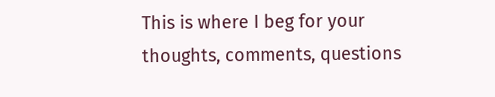This is where I beg for your thoughts, comments, questions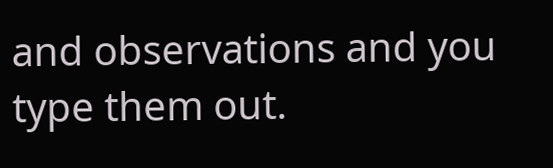and observations and you type them out.